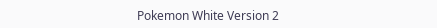Pokemon White Version 2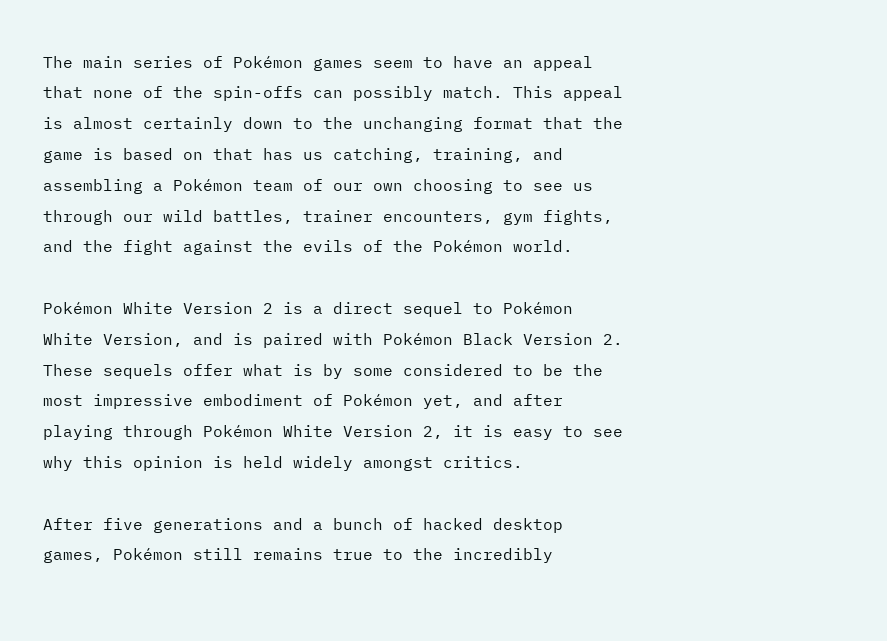The main series of Pokémon games seem to have an appeal that none of the spin-offs can possibly match. This appeal is almost certainly down to the unchanging format that the game is based on that has us catching, training, and assembling a Pokémon team of our own choosing to see us through our wild battles, trainer encounters, gym fights, and the fight against the evils of the Pokémon world.

Pokémon White Version 2 is a direct sequel to Pokémon White Version, and is paired with Pokémon Black Version 2. These sequels offer what is by some considered to be the most impressive embodiment of Pokémon yet, and after playing through Pokémon White Version 2, it is easy to see why this opinion is held widely amongst critics.

After five generations and a bunch of hacked desktop games, Pokémon still remains true to the incredibly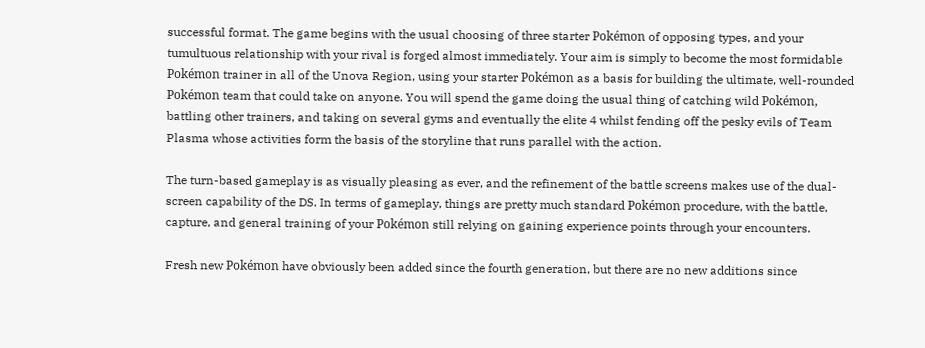successful format. The game begins with the usual choosing of three starter Pokémon of opposing types, and your tumultuous relationship with your rival is forged almost immediately. Your aim is simply to become the most formidable Pokémon trainer in all of the Unova Region, using your starter Pokémon as a basis for building the ultimate, well-rounded Pokémon team that could take on anyone. You will spend the game doing the usual thing of catching wild Pokémon, battling other trainers, and taking on several gyms and eventually the elite 4 whilst fending off the pesky evils of Team Plasma whose activities form the basis of the storyline that runs parallel with the action.

The turn-based gameplay is as visually pleasing as ever, and the refinement of the battle screens makes use of the dual-screen capability of the DS. In terms of gameplay, things are pretty much standard Pokémon procedure, with the battle, capture, and general training of your Pokémon still relying on gaining experience points through your encounters.

Fresh new Pokémon have obviously been added since the fourth generation, but there are no new additions since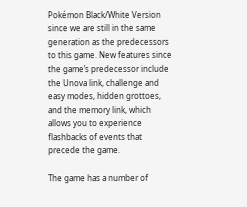Pokémon Black/White Version since we are still in the same generation as the predecessors to this game. New features since the game’s predecessor include the Unova link, challenge and easy modes, hidden grottoes, and the memory link, which allows you to experience flashbacks of events that precede the game.

The game has a number of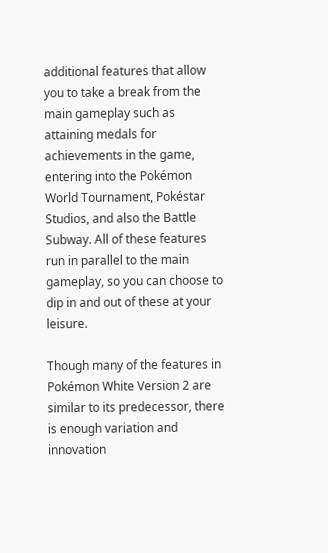additional features that allow you to take a break from the main gameplay such as attaining medals for achievements in the game, entering into the Pokémon World Tournament, Pokéstar Studios, and also the Battle Subway. All of these features run in parallel to the main gameplay, so you can choose to dip in and out of these at your leisure.

Though many of the features in Pokémon White Version 2 are similar to its predecessor, there is enough variation and innovation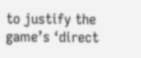to justify the game’s ‘direct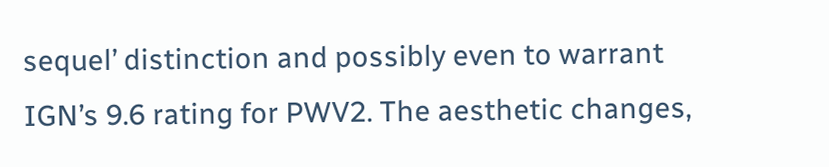sequel’ distinction and possibly even to warrant IGN’s 9.6 rating for PWV2. The aesthetic changes,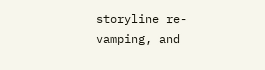storyline re-vamping, and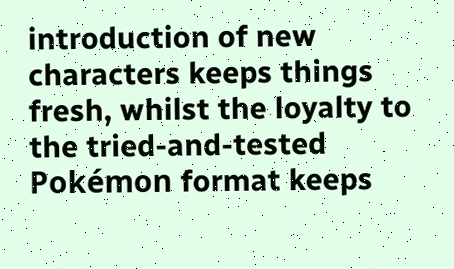introduction of new characters keeps things fresh, whilst the loyalty to the tried-and-tested Pokémon format keeps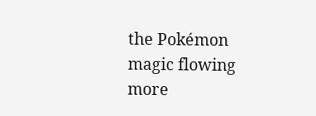the Pokémon magic flowing more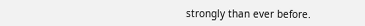strongly than ever before.